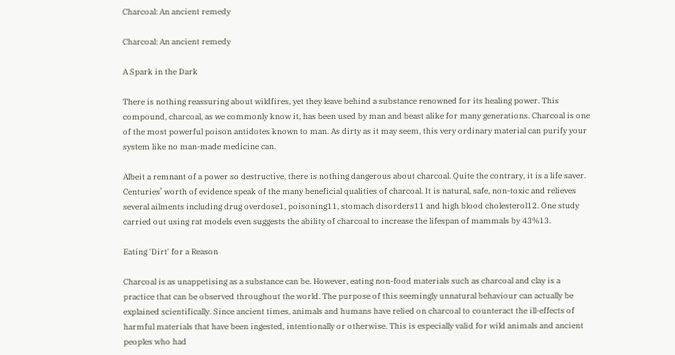Charcoal: An ancient remedy

Charcoal: An ancient remedy

A Spark in the Dark

There is nothing reassuring about wildfires, yet they leave behind a substance renowned for its healing power. This compound, charcoal, as we commonly know it, has been used by man and beast alike for many generations. Charcoal is one of the most powerful poison antidotes known to man. As dirty as it may seem, this very ordinary material can purify your system like no man-made medicine can.

Albeit a remnant of a power so destructive, there is nothing dangerous about charcoal. Quite the contrary, it is a life saver. Centuries’ worth of evidence speak of the many beneficial qualities of charcoal. It is natural, safe, non-toxic and relieves several ailments including drug overdose1, poisoning11, stomach disorders11 and high blood cholesterol12. One study carried out using rat models even suggests the ability of charcoal to increase the lifespan of mammals by 43%13.

Eating 'Dirt' for a Reason

Charcoal is as unappetising as a substance can be. However, eating non-food materials such as charcoal and clay is a practice that can be observed throughout the world. The purpose of this seemingly unnatural behaviour can actually be explained scientifically. Since ancient times, animals and humans have relied on charcoal to counteract the ill-effects of harmful materials that have been ingested, intentionally or otherwise. This is especially valid for wild animals and ancient peoples who had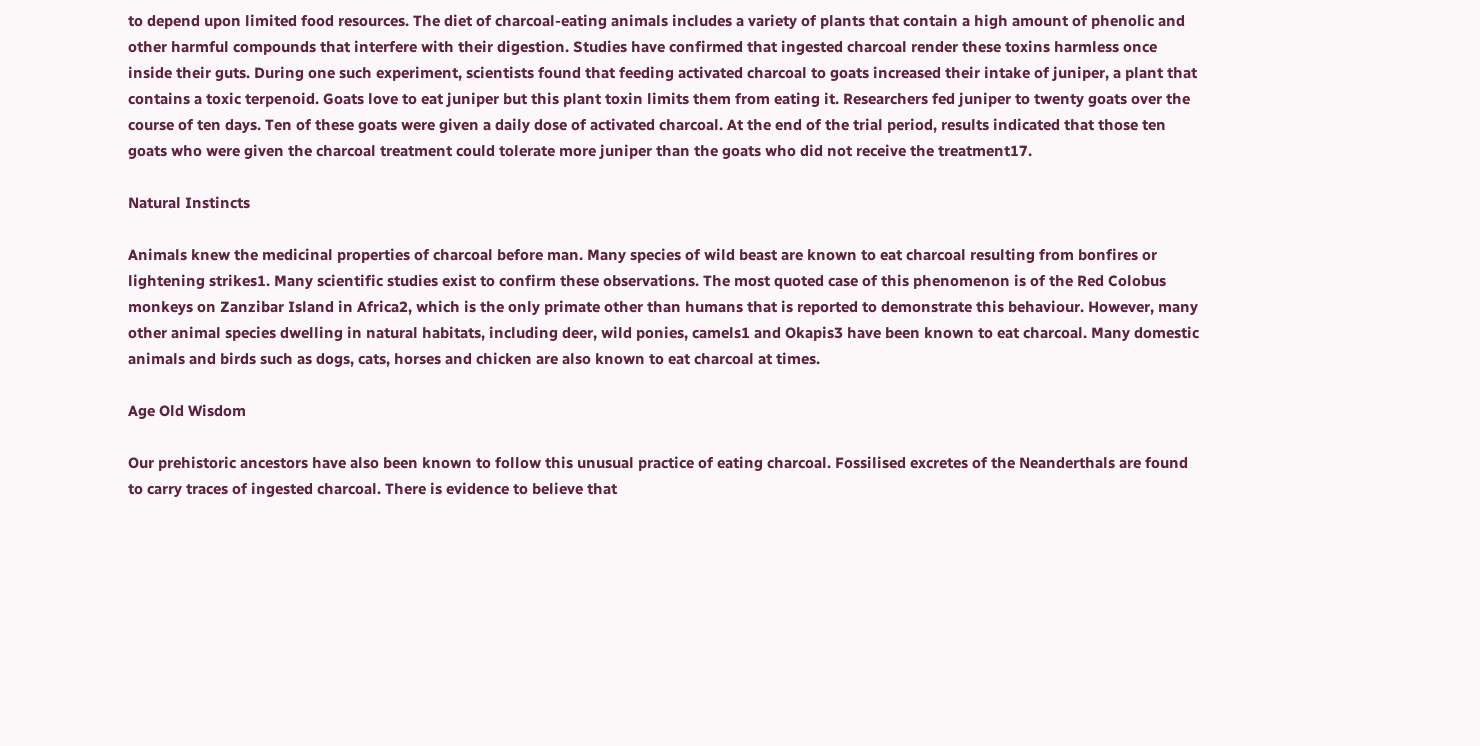to depend upon limited food resources. The diet of charcoal-eating animals includes a variety of plants that contain a high amount of phenolic and other harmful compounds that interfere with their digestion. Studies have confirmed that ingested charcoal render these toxins harmless once inside their guts. During one such experiment, scientists found that feeding activated charcoal to goats increased their intake of juniper, a plant that contains a toxic terpenoid. Goats love to eat juniper but this plant toxin limits them from eating it. Researchers fed juniper to twenty goats over the course of ten days. Ten of these goats were given a daily dose of activated charcoal. At the end of the trial period, results indicated that those ten goats who were given the charcoal treatment could tolerate more juniper than the goats who did not receive the treatment17.

Natural Instincts

Animals knew the medicinal properties of charcoal before man. Many species of wild beast are known to eat charcoal resulting from bonfires or lightening strikes1. Many scientific studies exist to confirm these observations. The most quoted case of this phenomenon is of the Red Colobus monkeys on Zanzibar Island in Africa2, which is the only primate other than humans that is reported to demonstrate this behaviour. However, many other animal species dwelling in natural habitats, including deer, wild ponies, camels1 and Okapis3 have been known to eat charcoal. Many domestic animals and birds such as dogs, cats, horses and chicken are also known to eat charcoal at times.

Age Old Wisdom

Our prehistoric ancestors have also been known to follow this unusual practice of eating charcoal. Fossilised excretes of the Neanderthals are found to carry traces of ingested charcoal. There is evidence to believe that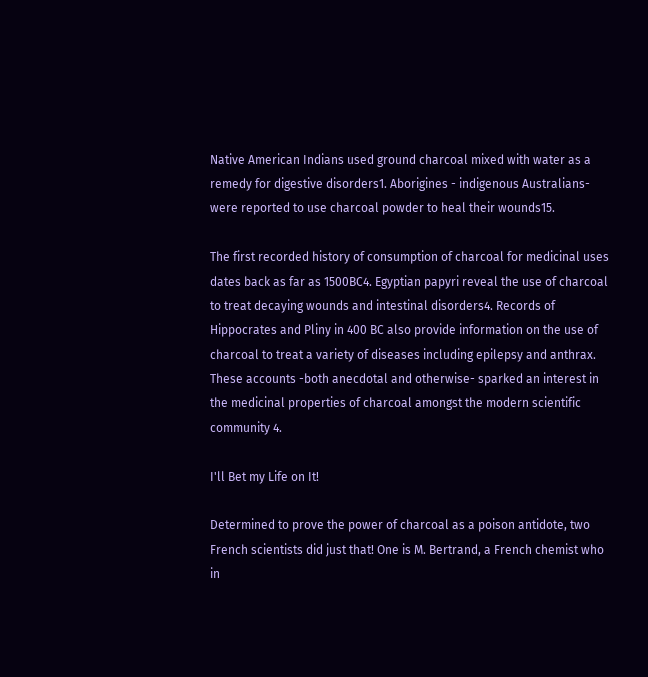Native American Indians used ground charcoal mixed with water as a remedy for digestive disorders1. Aborigines - indigenous Australians- were reported to use charcoal powder to heal their wounds15.

The first recorded history of consumption of charcoal for medicinal uses dates back as far as 1500BC4. Egyptian papyri reveal the use of charcoal to treat decaying wounds and intestinal disorders4. Records of Hippocrates and Pliny in 400 BC also provide information on the use of charcoal to treat a variety of diseases including epilepsy and anthrax. These accounts -both anecdotal and otherwise- sparked an interest in the medicinal properties of charcoal amongst the modern scientific community 4.

I'll Bet my Life on It!

Determined to prove the power of charcoal as a poison antidote, two French scientists did just that! One is M. Bertrand, a French chemist who in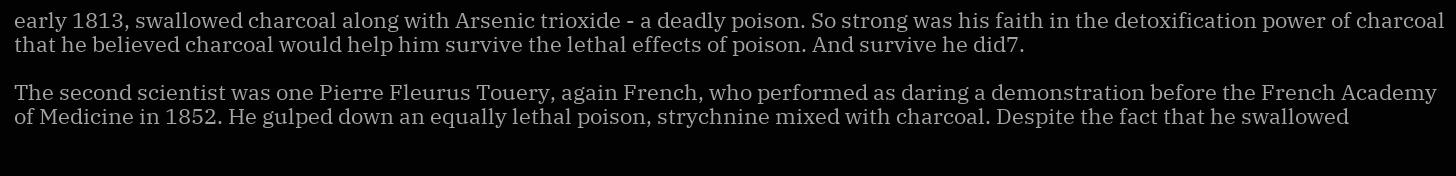early 1813, swallowed charcoal along with Arsenic trioxide - a deadly poison. So strong was his faith in the detoxification power of charcoal that he believed charcoal would help him survive the lethal effects of poison. And survive he did7.

The second scientist was one Pierre Fleurus Touery, again French, who performed as daring a demonstration before the French Academy of Medicine in 1852. He gulped down an equally lethal poison, strychnine mixed with charcoal. Despite the fact that he swallowed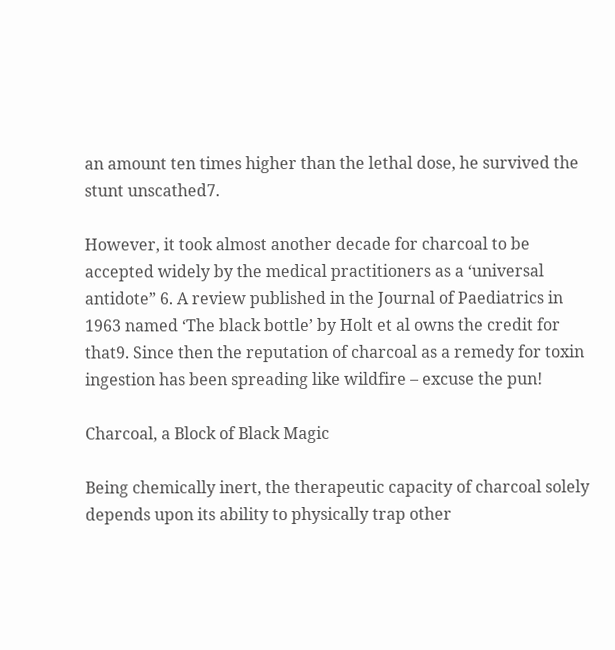an amount ten times higher than the lethal dose, he survived the stunt unscathed7.

However, it took almost another decade for charcoal to be accepted widely by the medical practitioners as a ‘universal antidote” 6. A review published in the Journal of Paediatrics in 1963 named ‘The black bottle’ by Holt et al owns the credit for that9. Since then the reputation of charcoal as a remedy for toxin ingestion has been spreading like wildfire – excuse the pun!

Charcoal, a Block of Black Magic

Being chemically inert, the therapeutic capacity of charcoal solely depends upon its ability to physically trap other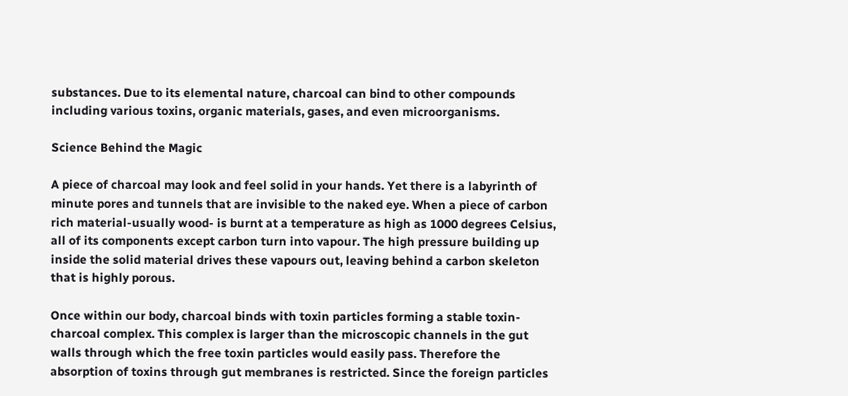substances. Due to its elemental nature, charcoal can bind to other compounds including various toxins, organic materials, gases, and even microorganisms.

Science Behind the Magic

A piece of charcoal may look and feel solid in your hands. Yet there is a labyrinth of minute pores and tunnels that are invisible to the naked eye. When a piece of carbon rich material-usually wood- is burnt at a temperature as high as 1000 degrees Celsius, all of its components except carbon turn into vapour. The high pressure building up inside the solid material drives these vapours out, leaving behind a carbon skeleton that is highly porous.

Once within our body, charcoal binds with toxin particles forming a stable toxin-charcoal complex. This complex is larger than the microscopic channels in the gut walls through which the free toxin particles would easily pass. Therefore the absorption of toxins through gut membranes is restricted. Since the foreign particles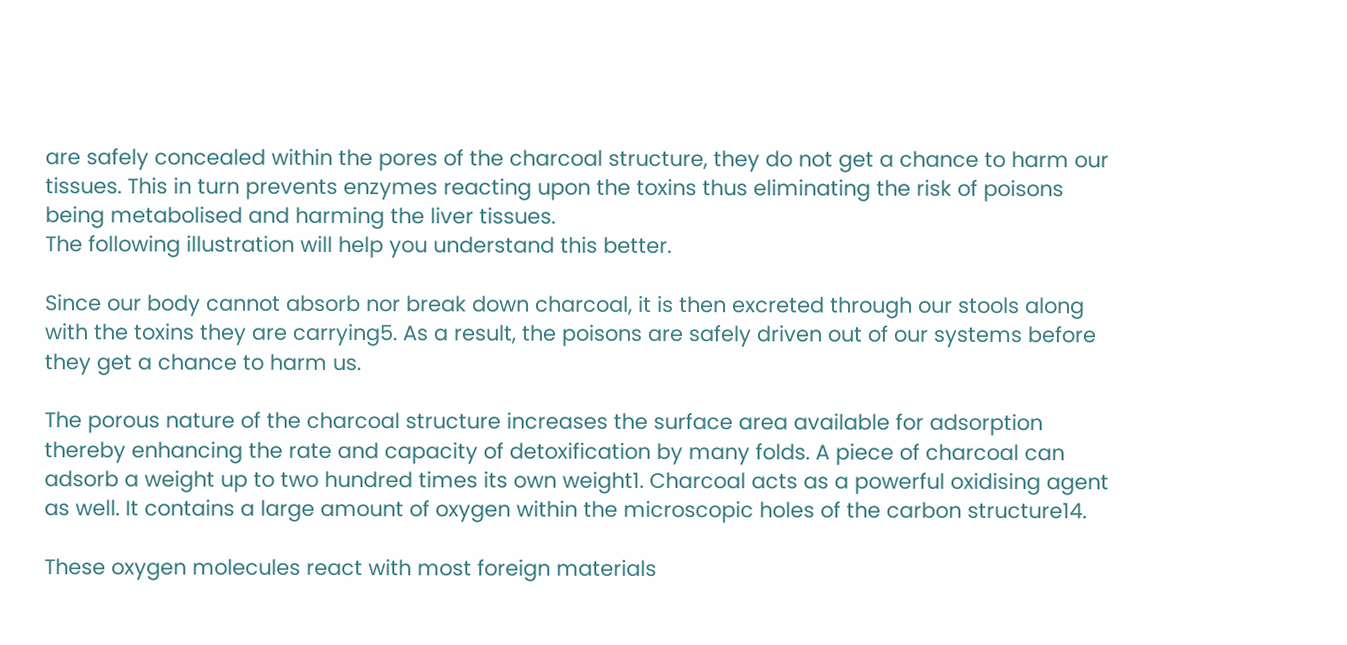are safely concealed within the pores of the charcoal structure, they do not get a chance to harm our tissues. This in turn prevents enzymes reacting upon the toxins thus eliminating the risk of poisons being metabolised and harming the liver tissues.
The following illustration will help you understand this better.

Since our body cannot absorb nor break down charcoal, it is then excreted through our stools along with the toxins they are carrying5. As a result, the poisons are safely driven out of our systems before they get a chance to harm us.

The porous nature of the charcoal structure increases the surface area available for adsorption thereby enhancing the rate and capacity of detoxification by many folds. A piece of charcoal can adsorb a weight up to two hundred times its own weight1. Charcoal acts as a powerful oxidising agent as well. It contains a large amount of oxygen within the microscopic holes of the carbon structure14.

These oxygen molecules react with most foreign materials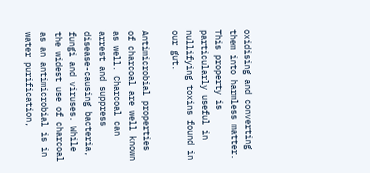oxidising and converting them into harmless matter. This property is particularly useful in nullifying toxins found in our gut.

Antimicrobial properties of charcoal are well known as well. Charcoal can arrest and suppress disease-causing bacteria, fungi and viruses. While the widest use of charcoal as an antimicrobial is in water purification,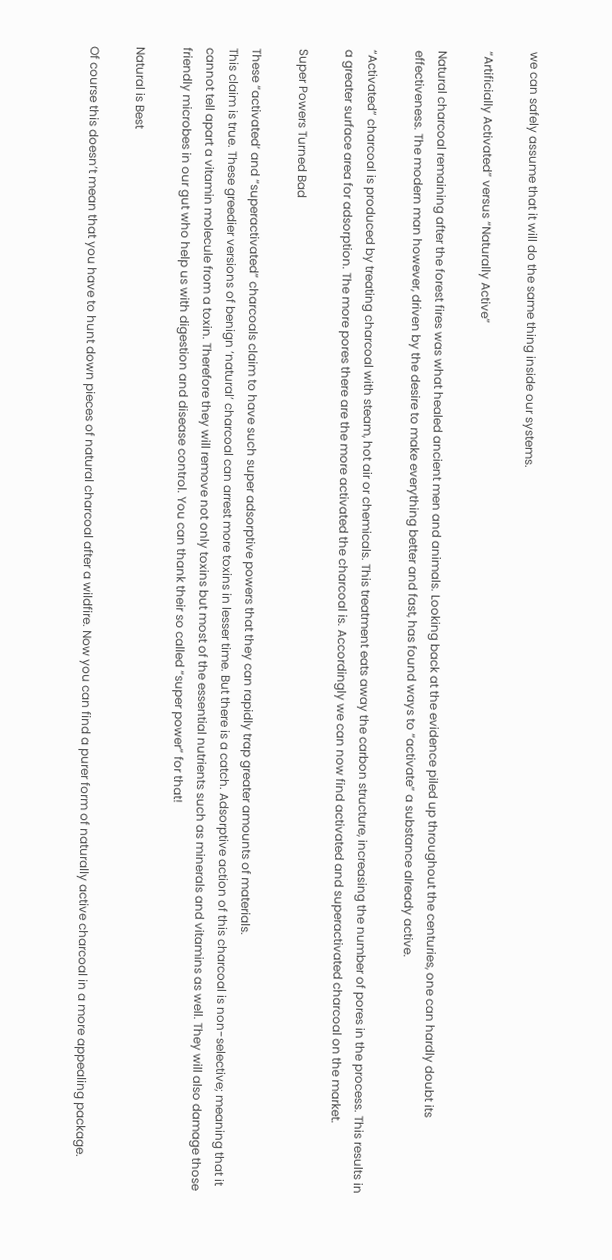we can safely assume that it will do the same thing inside our systems.

“Artificially Activated” versus “Naturally Active”

Natural charcoal remaining after the forest fires was what healed ancient men and animals. Looking back at the evidence piled up throughout the centuries, one can hardly doubt its effectiveness. The modern man however, driven by the desire to make everything better and fast, has found ways to “activate” a substance already active.

“Activated” charcoal is produced by treating charcoal with steam, hot air or chemicals. This treatment eats away the carbon structure, increasing the number of pores in the process. This results in a greater surface area for adsorption. The more pores there are the more activated the charcoal is. Accordingly we can now find activated and superactivated charcoal on the market.

Super Powers Turned Bad

These “activated’ and “superactivated” charcoals claim to have such super adsorptive powers that they can rapidly trap greater amounts of materials.
This claim is true. These greedier versions of benign ‘natural’ charcoal can arrest more toxins in lesser time. But there is a catch. Adsorptive action of this charcoal is non-selective; meaning that it cannot tell apart a vitamin molecule from a toxin. Therefore they will remove not only toxins but most of the essential nutrients such as minerals and vitamins as well. They will also damage those friendly microbes in our gut who help us with digestion and disease control. You can thank their so called “super power” for that!

Natural is Best

Of course this doesn’t mean that you have to hunt down pieces of natural charcoal after a wildfire. Now you can find a purer form of naturally active charcoal in a more appealing package.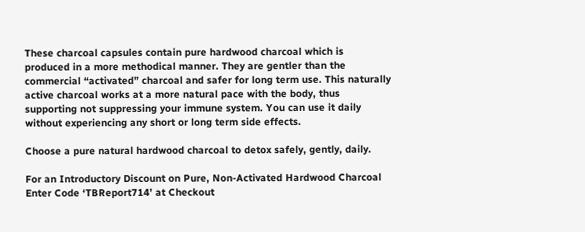These charcoal capsules contain pure hardwood charcoal which is produced in a more methodical manner. They are gentler than the commercial “activated” charcoal and safer for long term use. This naturally active charcoal works at a more natural pace with the body, thus supporting not suppressing your immune system. You can use it daily without experiencing any short or long term side effects.

Choose a pure natural hardwood charcoal to detox safely, gently, daily.

For an Introductory Discount on Pure, Non-Activated Hardwood Charcoal Enter Code ‘TBReport714’ at Checkout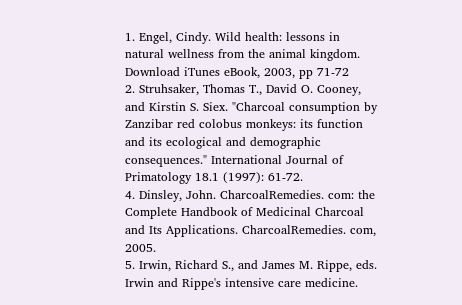1. Engel, Cindy. Wild health: lessons in natural wellness from the animal kingdom. Download iTunes eBook, 2003, pp 71-72
2. Struhsaker, Thomas T., David O. Cooney, and Kirstin S. Siex. "Charcoal consumption by Zanzibar red colobus monkeys: its function and its ecological and demographic consequences." International Journal of Primatology 18.1 (1997): 61-72.
4. Dinsley, John. CharcoalRemedies. com: the Complete Handbook of Medicinal Charcoal and Its Applications. CharcoalRemedies. com, 2005.
5. Irwin, Richard S., and James M. Rippe, eds. Irwin and Rippe's intensive care medicine.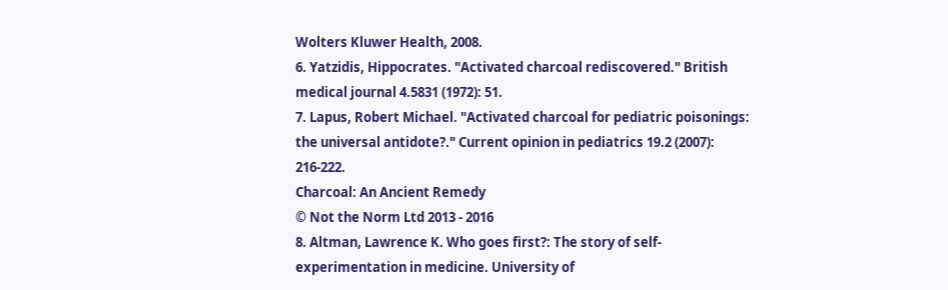Wolters Kluwer Health, 2008.
6. Yatzidis, Hippocrates. "Activated charcoal rediscovered." British medical journal 4.5831 (1972): 51.
7. Lapus, Robert Michael. "Activated charcoal for pediatric poisonings: the universal antidote?." Current opinion in pediatrics 19.2 (2007): 216-222.
Charcoal: An Ancient Remedy
© Not the Norm Ltd 2013 - 2016
8. Altman, Lawrence K. Who goes first?: The story of self-experimentation in medicine. University of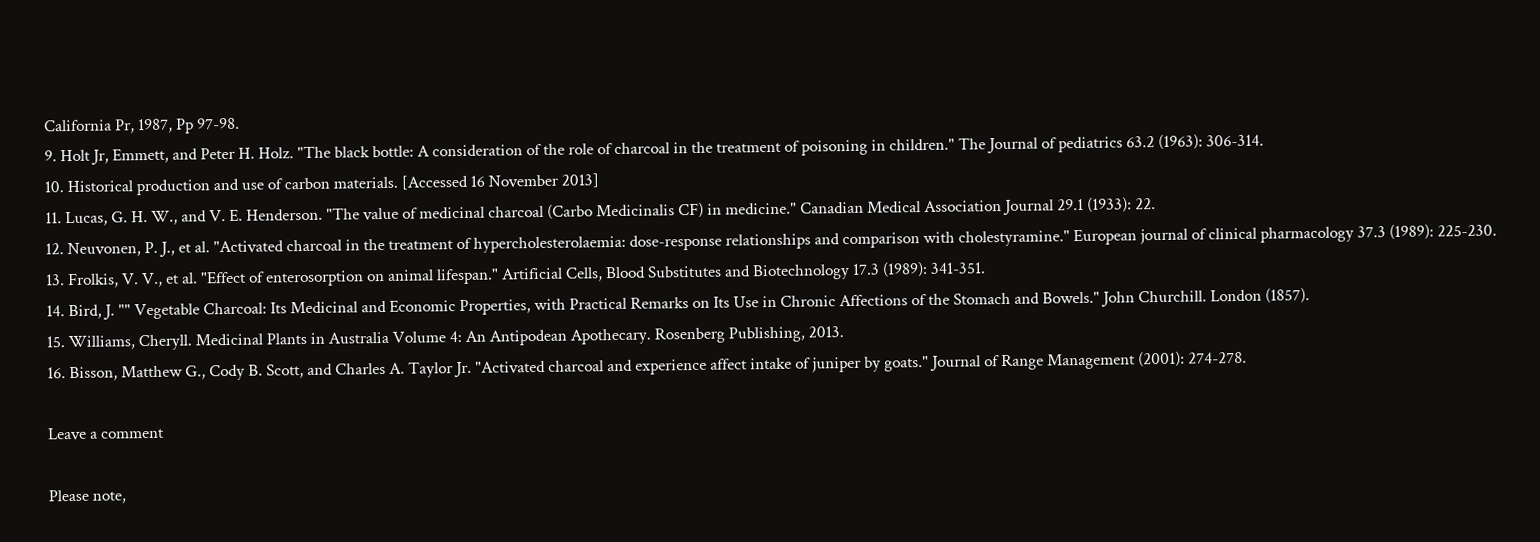California Pr, 1987, Pp 97-98.
9. Holt Jr, Emmett, and Peter H. Holz. "The black bottle: A consideration of the role of charcoal in the treatment of poisoning in children." The Journal of pediatrics 63.2 (1963): 306-314.
10. Historical production and use of carbon materials. [Accessed 16 November 2013]
11. Lucas, G. H. W., and V. E. Henderson. "The value of medicinal charcoal (Carbo Medicinalis CF) in medicine." Canadian Medical Association Journal 29.1 (1933): 22.
12. Neuvonen, P. J., et al. "Activated charcoal in the treatment of hypercholesterolaemia: dose-response relationships and comparison with cholestyramine." European journal of clinical pharmacology 37.3 (1989): 225-230.
13. Frolkis, V. V., et al. "Effect of enterosorption on animal lifespan." Artificial Cells, Blood Substitutes and Biotechnology 17.3 (1989): 341-351.
14. Bird, J. "" Vegetable Charcoal: Its Medicinal and Economic Properties, with Practical Remarks on Its Use in Chronic Affections of the Stomach and Bowels." John Churchill. London (1857).
15. Williams, Cheryll. Medicinal Plants in Australia Volume 4: An Antipodean Apothecary. Rosenberg Publishing, 2013.
16. Bisson, Matthew G., Cody B. Scott, and Charles A. Taylor Jr. "Activated charcoal and experience affect intake of juniper by goats." Journal of Range Management (2001): 274-278.

Leave a comment

Please note,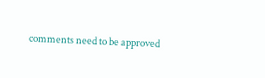comments need to be approved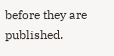before they are published.